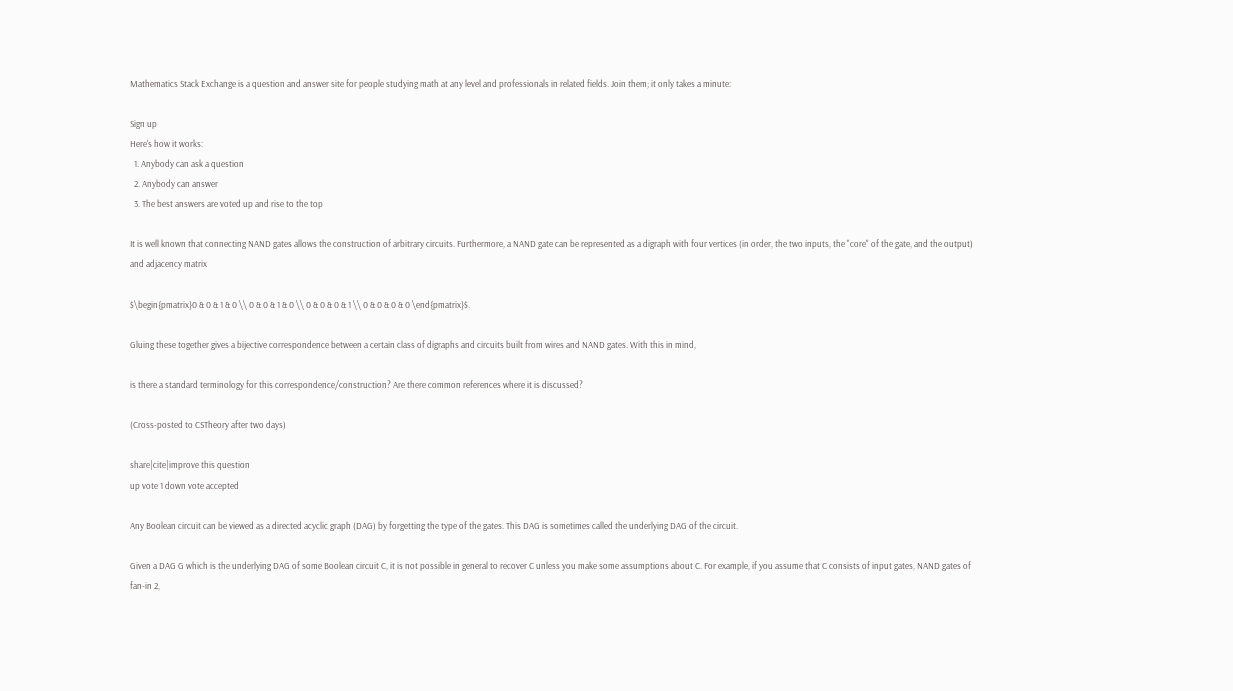Mathematics Stack Exchange is a question and answer site for people studying math at any level and professionals in related fields. Join them; it only takes a minute:

Sign up
Here's how it works:
  1. Anybody can ask a question
  2. Anybody can answer
  3. The best answers are voted up and rise to the top

It is well known that connecting NAND gates allows the construction of arbitrary circuits. Furthermore, a NAND gate can be represented as a digraph with four vertices (in order, the two inputs, the "core" of the gate, and the output) and adjacency matrix

$\begin{pmatrix}0 & 0 & 1 & 0 \\ 0 & 0 & 1 & 0 \\ 0 & 0 & 0 & 1 \\ 0 & 0 & 0 & 0 \end{pmatrix}$.

Gluing these together gives a bijective correspondence between a certain class of digraphs and circuits built from wires and NAND gates. With this in mind,

is there a standard terminology for this correspondence/construction? Are there common references where it is discussed?

(Cross-posted to CSTheory after two days)

share|cite|improve this question
up vote 1 down vote accepted

Any Boolean circuit can be viewed as a directed acyclic graph (DAG) by forgetting the type of the gates. This DAG is sometimes called the underlying DAG of the circuit.

Given a DAG G which is the underlying DAG of some Boolean circuit C, it is not possible in general to recover C unless you make some assumptions about C. For example, if you assume that C consists of input gates, NAND gates of fan-in 2,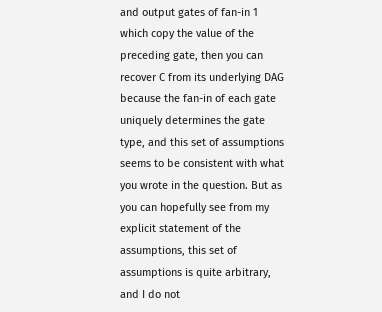and output gates of fan-in 1 which copy the value of the preceding gate, then you can recover C from its underlying DAG because the fan-in of each gate uniquely determines the gate type, and this set of assumptions seems to be consistent with what you wrote in the question. But as you can hopefully see from my explicit statement of the assumptions, this set of assumptions is quite arbitrary, and I do not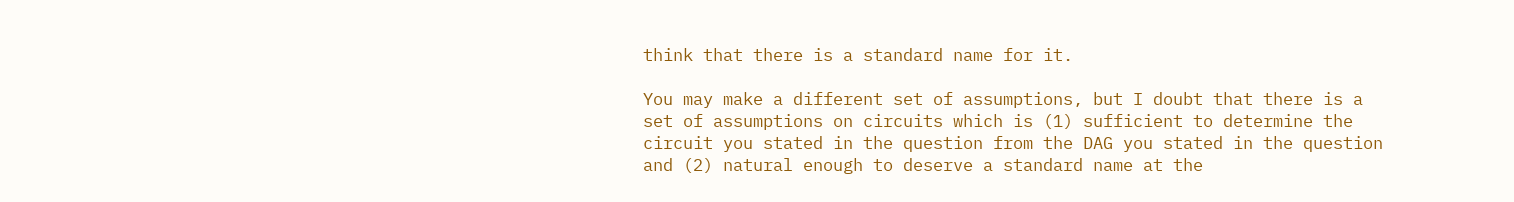think that there is a standard name for it.

You may make a different set of assumptions, but I doubt that there is a set of assumptions on circuits which is (1) sufficient to determine the circuit you stated in the question from the DAG you stated in the question and (2) natural enough to deserve a standard name at the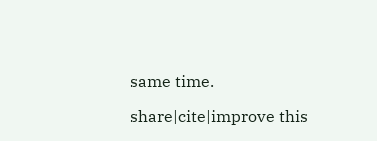same time.

share|cite|improve this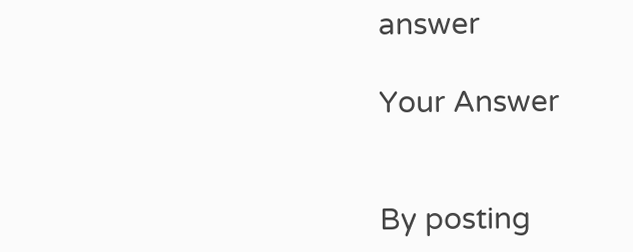answer

Your Answer


By posting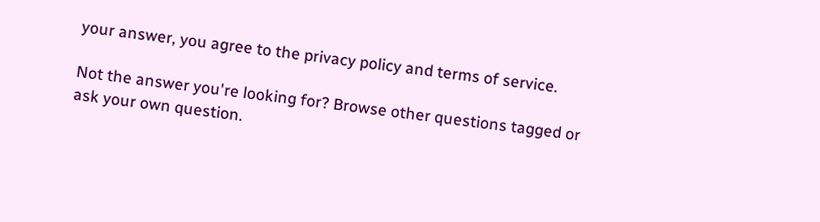your answer, you agree to the privacy policy and terms of service.

Not the answer you're looking for? Browse other questions tagged or ask your own question.